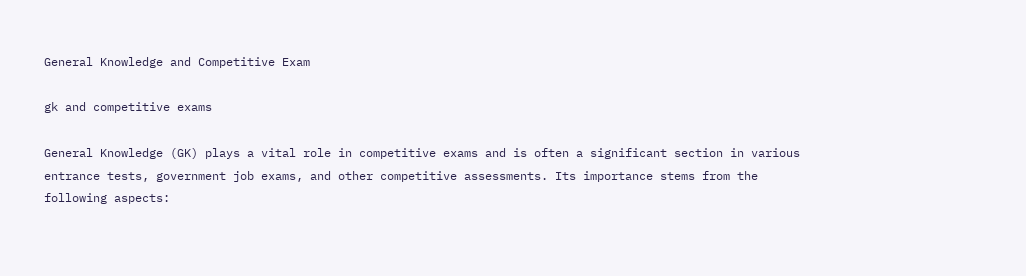General Knowledge and Competitive Exam

gk and competitive exams

General Knowledge (GK) plays a vital role in competitive exams and is often a significant section in various entrance tests, government job exams, and other competitive assessments. Its importance stems from the following aspects: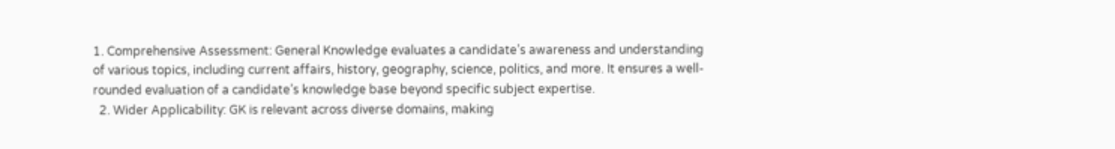1. Comprehensive Assessment: General Knowledge evaluates a candidate’s awareness and understanding of various topics, including current affairs, history, geography, science, politics, and more. It ensures a well-rounded evaluation of a candidate’s knowledge base beyond specific subject expertise.
  2. Wider Applicability: GK is relevant across diverse domains, making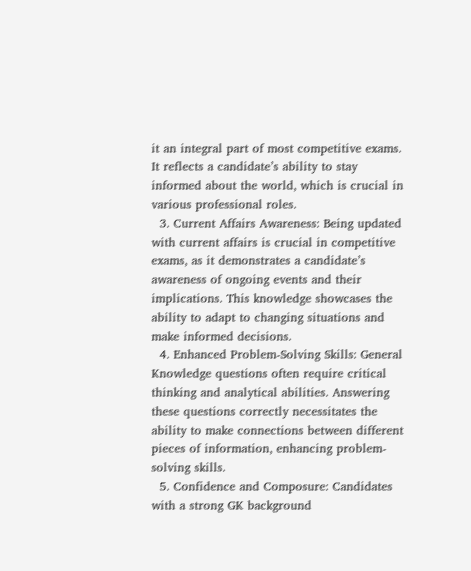it an integral part of most competitive exams. It reflects a candidate’s ability to stay informed about the world, which is crucial in various professional roles.
  3. Current Affairs Awareness: Being updated with current affairs is crucial in competitive exams, as it demonstrates a candidate’s awareness of ongoing events and their implications. This knowledge showcases the ability to adapt to changing situations and make informed decisions.
  4. Enhanced Problem-Solving Skills: General Knowledge questions often require critical thinking and analytical abilities. Answering these questions correctly necessitates the ability to make connections between different pieces of information, enhancing problem-solving skills.
  5. Confidence and Composure: Candidates with a strong GK background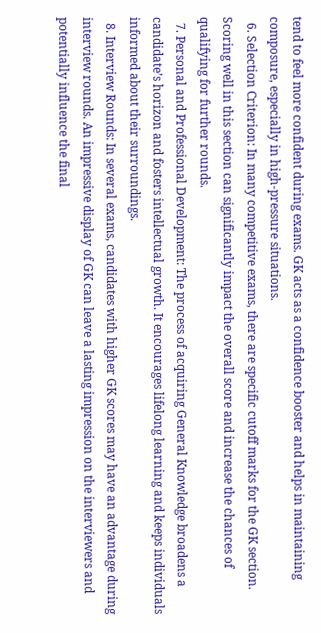tend to feel more confident during exams. GK acts as a confidence booster and helps in maintaining composure, especially in high-pressure situations.
  6. Selection Criterion: In many competitive exams, there are specific cutoff marks for the GK section. Scoring well in this section can significantly impact the overall score and increase the chances of qualifying for further rounds.
  7. Personal and Professional Development: The process of acquiring General Knowledge broadens a candidate’s horizon and fosters intellectual growth. It encourages lifelong learning and keeps individuals informed about their surroundings.
  8. Interview Rounds: In several exams, candidates with higher GK scores may have an advantage during interview rounds. An impressive display of GK can leave a lasting impression on the interviewers and potentially influence the final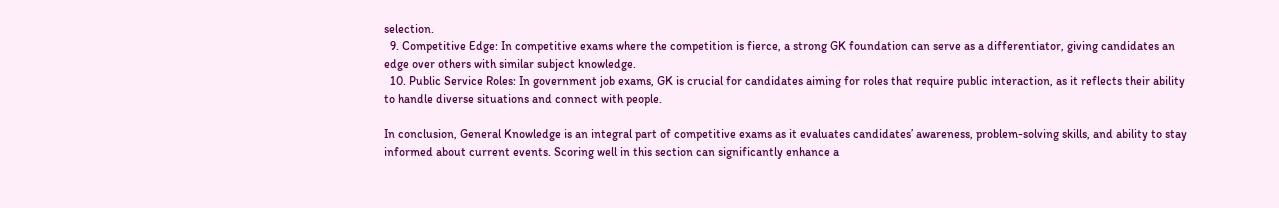selection.
  9. Competitive Edge: In competitive exams where the competition is fierce, a strong GK foundation can serve as a differentiator, giving candidates an edge over others with similar subject knowledge.
  10. Public Service Roles: In government job exams, GK is crucial for candidates aiming for roles that require public interaction, as it reflects their ability to handle diverse situations and connect with people.

In conclusion, General Knowledge is an integral part of competitive exams as it evaluates candidates’ awareness, problem-solving skills, and ability to stay informed about current events. Scoring well in this section can significantly enhance a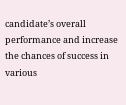candidate’s overall performance and increase the chances of success in various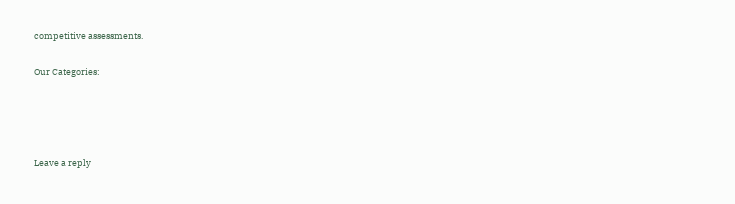competitive assessments.

Our Categories:




Leave a reply